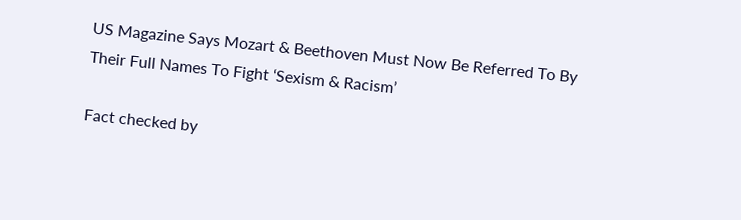US Magazine Says Mozart & Beethoven Must Now Be Referred To By Their Full Names To Fight ‘Sexism & Racism’

Fact checked by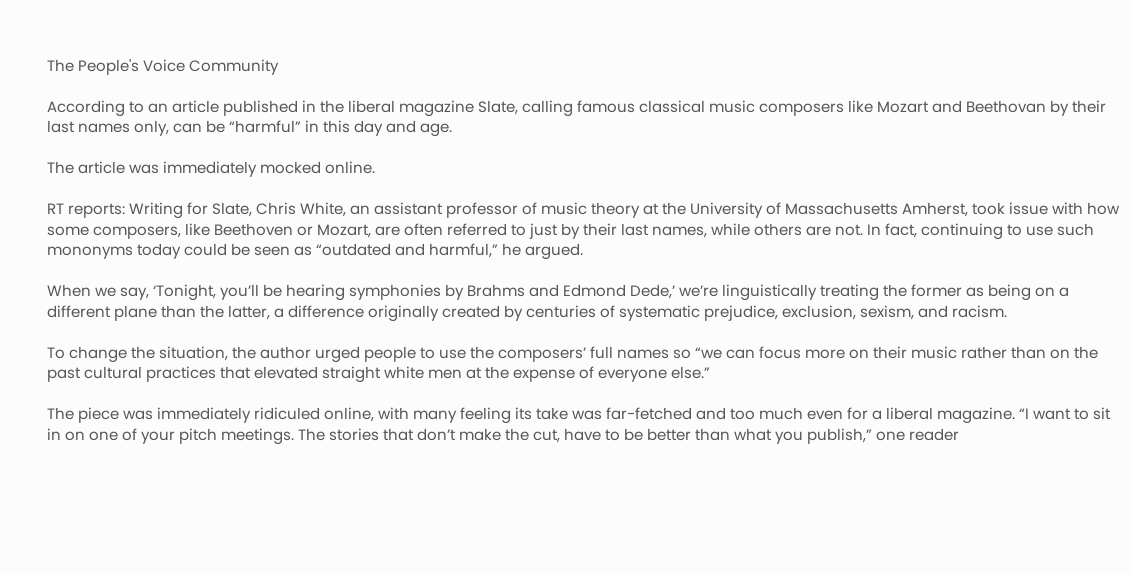The People's Voice Community

According to an article published in the liberal magazine Slate, calling famous classical music composers like Mozart and Beethovan by their last names only, can be “harmful” in this day and age.

The article was immediately mocked online.

RT reports: Writing for Slate, Chris White, an assistant professor of music theory at the University of Massachusetts Amherst, took issue with how some composers, like Beethoven or Mozart, are often referred to just by their last names, while others are not. In fact, continuing to use such mononyms today could be seen as “outdated and harmful,” he argued.

When we say, ‘Tonight, you’ll be hearing symphonies by Brahms and Edmond Dede,’ we’re linguistically treating the former as being on a different plane than the latter, a difference originally created by centuries of systematic prejudice, exclusion, sexism, and racism.

To change the situation, the author urged people to use the composers’ full names so “we can focus more on their music rather than on the past cultural practices that elevated straight white men at the expense of everyone else.”

The piece was immediately ridiculed online, with many feeling its take was far-fetched and too much even for a liberal magazine. “I want to sit in on one of your pitch meetings. The stories that don’t make the cut, have to be better than what you publish,” one reader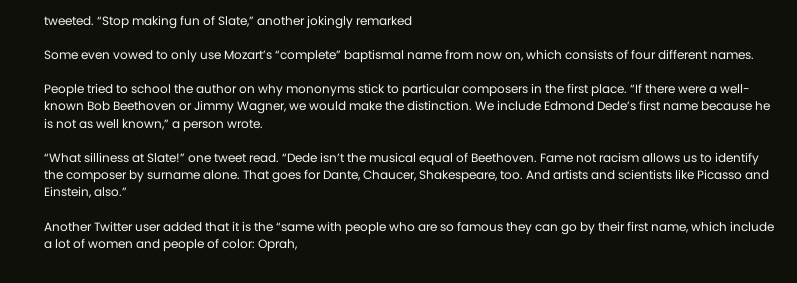tweeted. “Stop making fun of Slate,” another jokingly remarked

Some even vowed to only use Mozart’s “complete” baptismal name from now on, which consists of four different names.

People tried to school the author on why mononyms stick to particular composers in the first place. “If there were a well-known Bob Beethoven or Jimmy Wagner, we would make the distinction. We include Edmond Dede’s first name because he is not as well known,” a person wrote.

“What silliness at Slate!” one tweet read. “Dede isn’t the musical equal of Beethoven. Fame not racism allows us to identify the composer by surname alone. That goes for Dante, Chaucer, Shakespeare, too. And artists and scientists like Picasso and Einstein, also.”

Another Twitter user added that it is the “same with people who are so famous they can go by their first name, which include a lot of women and people of color: Oprah,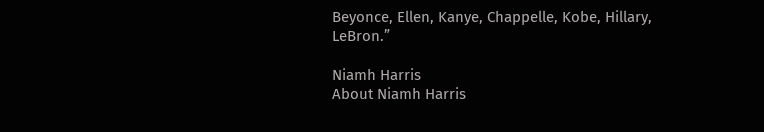Beyonce, Ellen, Kanye, Chappelle, Kobe, Hillary, LeBron.”

Niamh Harris
About Niamh Harris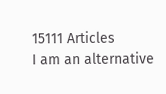15111 Articles
I am an alternative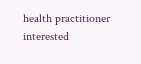health practitioner interested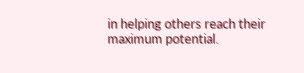in helping others reach their maximum potential.